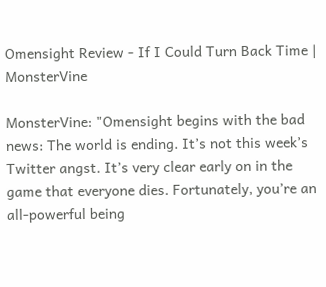Omensight Review - If I Could Turn Back Time | MonsterVine

MonsterVine: "Omensight begins with the bad news: The world is ending. It’s not this week’s Twitter angst. It’s very clear early on in the game that everyone dies. Fortunately, you’re an all-powerful being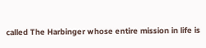called The Harbinger whose entire mission in life is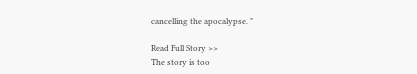cancelling the apocalypse. "

Read Full Story >>
The story is too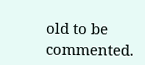old to be commented.